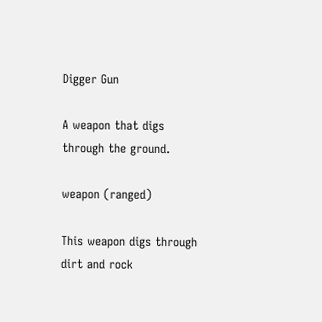Digger Gun

A weapon that digs through the ground.

weapon (ranged)

This weapon digs through dirt and rock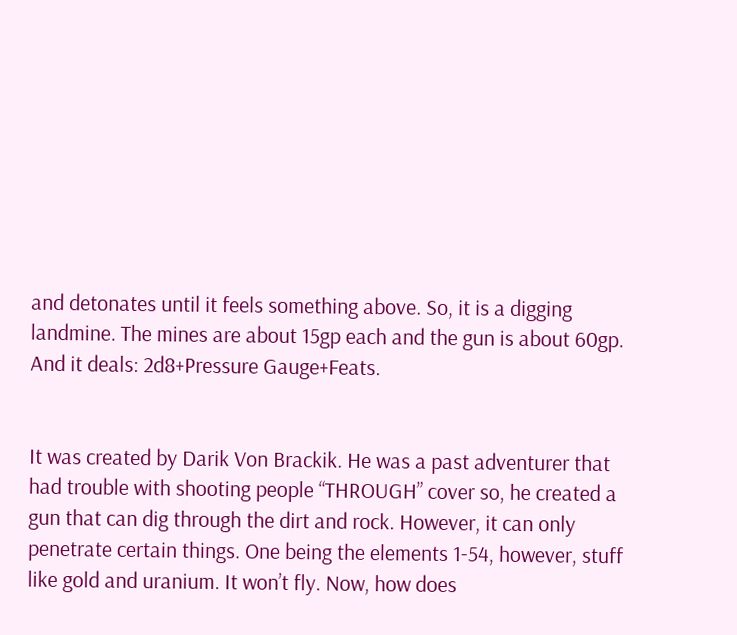and detonates until it feels something above. So, it is a digging landmine. The mines are about 15gp each and the gun is about 60gp. And it deals: 2d8+Pressure Gauge+Feats.


It was created by Darik Von Brackik. He was a past adventurer that had trouble with shooting people “THROUGH” cover so, he created a gun that can dig through the dirt and rock. However, it can only penetrate certain things. One being the elements 1-54, however, stuff like gold and uranium. It won’t fly. Now, how does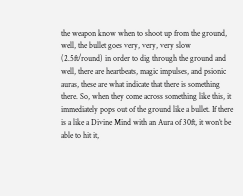the weapon know when to shoot up from the ground, well, the bullet goes very, very, very slow (2.5ft/round) in order to dig through the ground and well, there are heartbeats, magic impulses, and psionic auras, these are what indicate that there is something there. So, when they come across something like this, it immediately pops out of the ground like a bullet. If there is a like a Divine Mind with an Aura of 30ft, it won’t be able to hit it,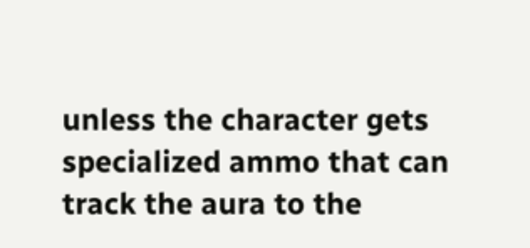unless the character gets specialized ammo that can track the aura to the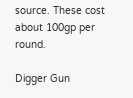source. These cost about 100gp per round.

Digger Gun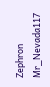Zephron Mr_Nevada117